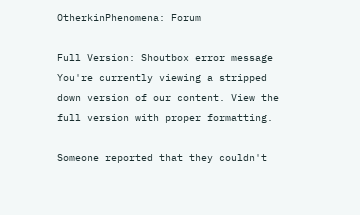OtherkinPhenomena: Forum

Full Version: Shoutbox error message
You're currently viewing a stripped down version of our content. View the full version with proper formatting.

Someone reported that they couldn't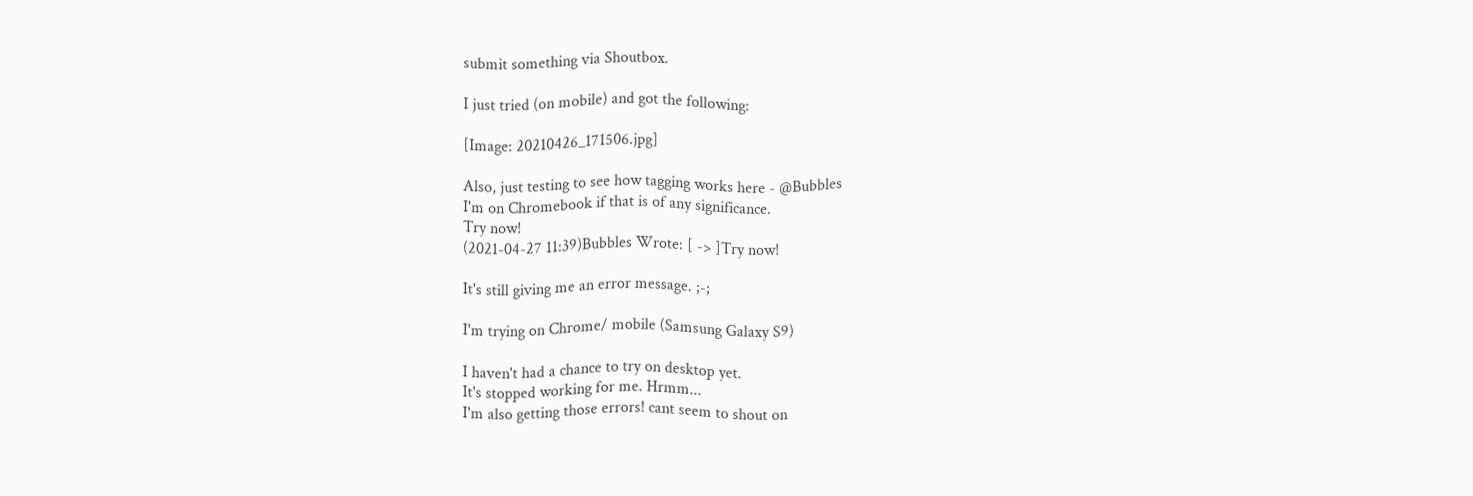submit something via Shoutbox.

I just tried (on mobile) and got the following:

[Image: 20210426_171506.jpg]

Also, just testing to see how tagging works here - @Bubbles
I'm on Chromebook if that is of any significance.
Try now!
(2021-04-27 11:39)Bubbles Wrote: [ -> ]Try now!

It's still giving me an error message. ;-;

I'm trying on Chrome/ mobile (Samsung Galaxy S9)

I haven't had a chance to try on desktop yet.
It's stopped working for me. Hrmm...
I'm also getting those errors! cant seem to shout on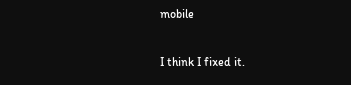mobile

I think I fixed it.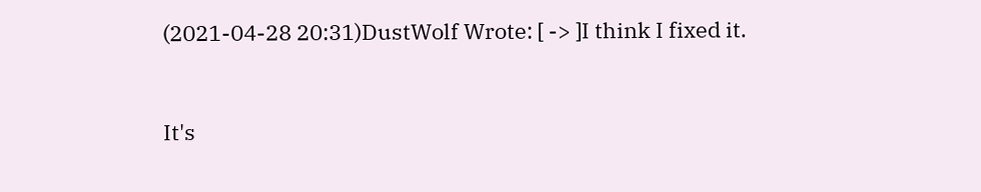(2021-04-28 20:31)DustWolf Wrote: [ -> ]I think I fixed it.


It's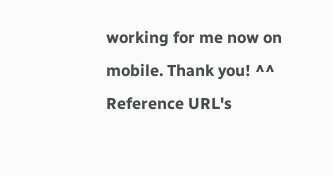working for me now on mobile. Thank you! ^^
Reference URL's